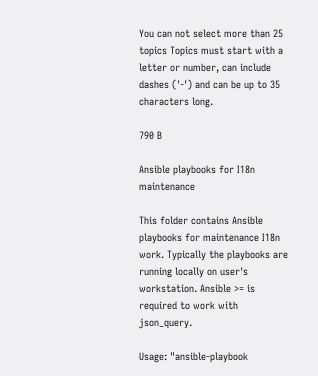You can not select more than 25 topics Topics must start with a letter or number, can include dashes ('-') and can be up to 35 characters long.

790 B

Ansible playbooks for I18n maintenance

This folder contains Ansible playbooks for maintenance I18n work. Typically the playbooks are running locally on user's workstation. Ansible >= is required to work with json_query.

Usage: "ansible-playbook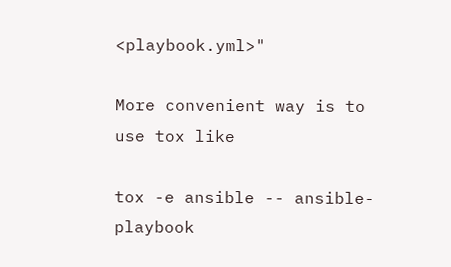<playbook.yml>"

More convenient way is to use tox like

tox -e ansible -- ansible-playbook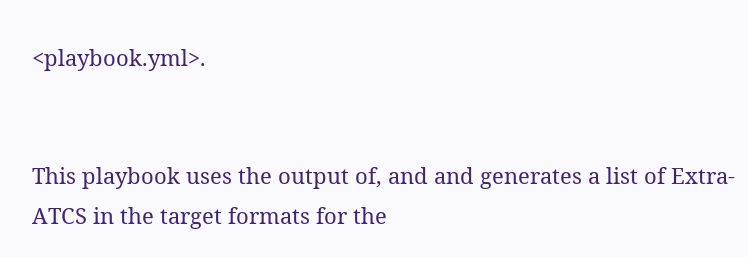<playbook.yml>.


This playbook uses the output of, and and generates a list of Extra-ATCS in the target formats for the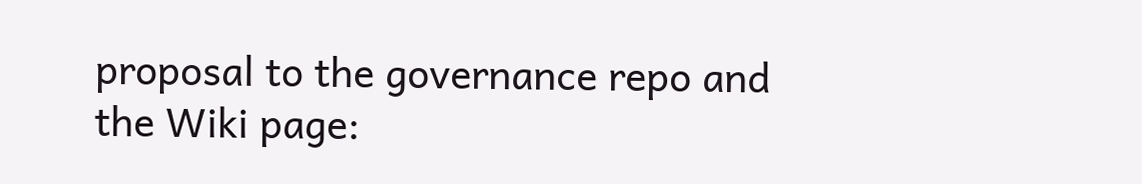proposal to the governance repo and the Wiki page: